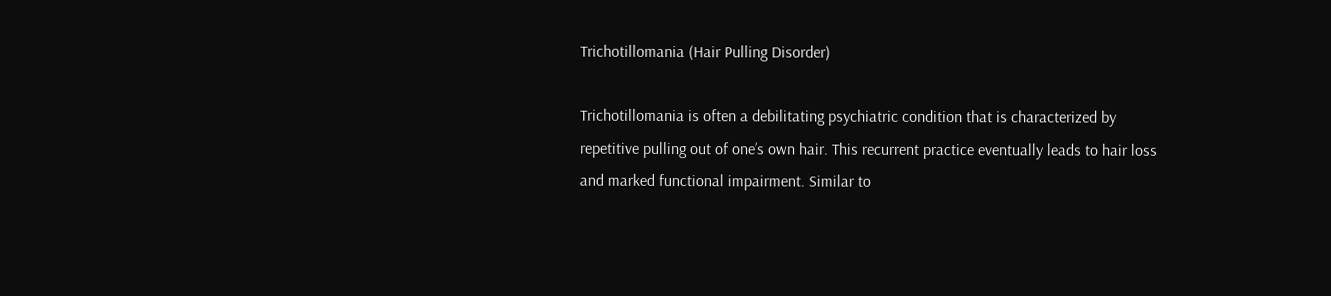Trichotillomania (Hair Pulling Disorder)

Trichotillomania is often a debilitating psychiatric condition that is characterized by repetitive pulling out of one’s own hair. This recurrent practice eventually leads to hair loss and marked functional impairment. Similar to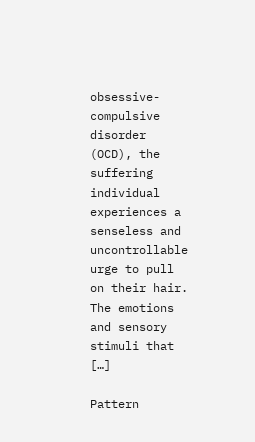obsessive-compulsive disorder (OCD), the suffering individual experiences a senseless and uncontrollable urge to pull on their hair. The emotions and sensory stimuli that […]

Pattern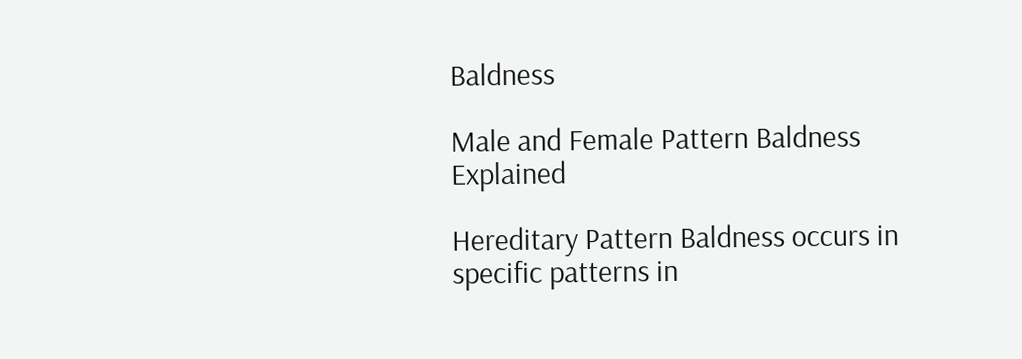Baldness

Male and Female Pattern Baldness Explained

Hereditary Pattern Baldness occurs in specific patterns in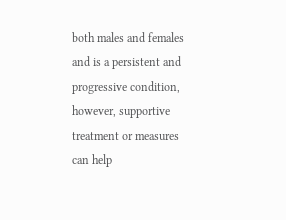both males and females and is a persistent and progressive condition, however, supportive treatment or measures can help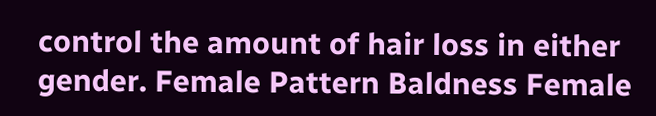control the amount of hair loss in either gender. Female Pattern Baldness Female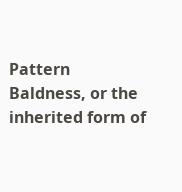Pattern Baldness, or the inherited form of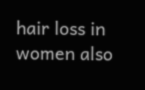hair loss in women also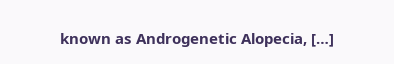known as Androgenetic Alopecia, […]